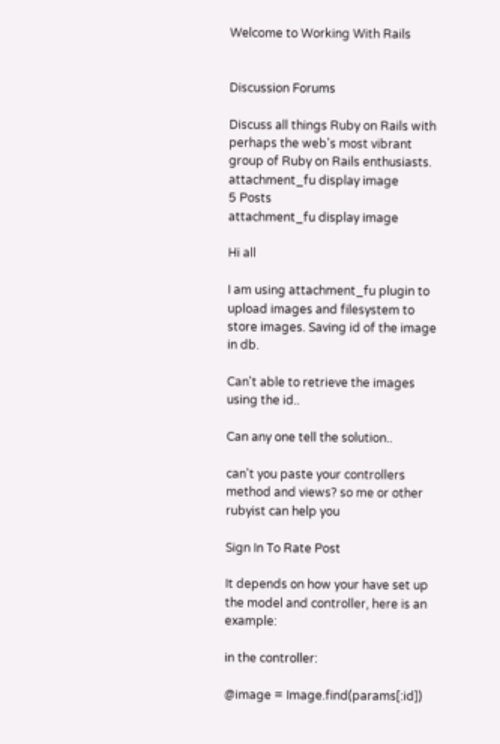Welcome to Working With Rails


Discussion Forums

Discuss all things Ruby on Rails with perhaps the web's most vibrant group of Ruby on Rails enthusiasts.
attachment_fu display image
5 Posts
attachment_fu display image

Hi all

I am using attachment_fu plugin to upload images and filesystem to store images. Saving id of the image in db.

Can't able to retrieve the images using the id..

Can any one tell the solution..

can't you paste your controllers method and views? so me or other rubyist can help you

Sign In To Rate Post

It depends on how your have set up the model and controller, here is an example:

in the controller:

@image = Image.find(params[:id])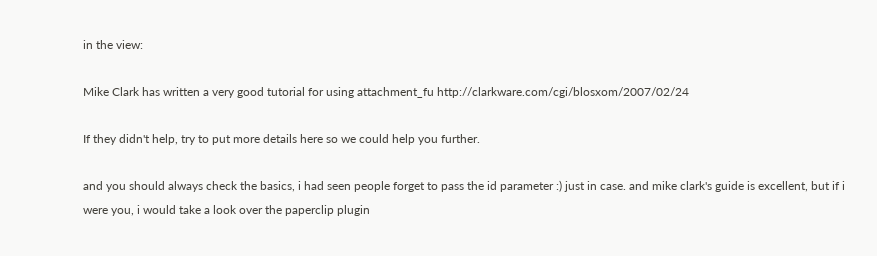in the view:

Mike Clark has written a very good tutorial for using attachment_fu http://clarkware.com/cgi/blosxom/2007/02/24

If they didn't help, try to put more details here so we could help you further.

and you should always check the basics, i had seen people forget to pass the id parameter :) just in case. and mike clark's guide is excellent, but if i were you, i would take a look over the paperclip plugin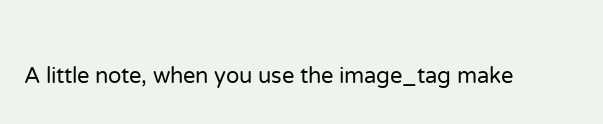A little note, when you use the image_tag make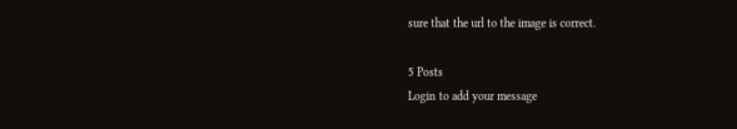sure that the url to the image is correct.

5 Posts
Login to add your message